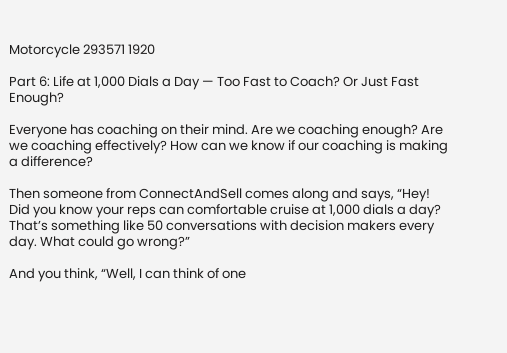Motorcycle 293571 1920

Part 6: Life at 1,000 Dials a Day — Too Fast to Coach? Or Just Fast Enough?

Everyone has coaching on their mind. Are we coaching enough? Are we coaching effectively? How can we know if our coaching is making a difference?

Then someone from ConnectAndSell comes along and says, “Hey! Did you know your reps can comfortable cruise at 1,000 dials a day? That’s something like 50 conversations with decision makers every day. What could go wrong?”

And you think, “Well, I can think of one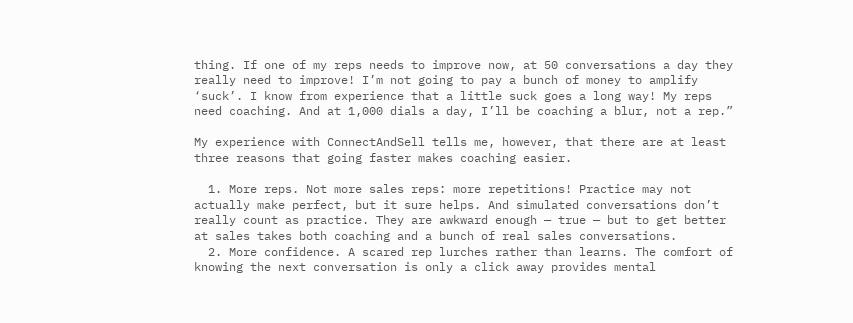thing. If one of my reps needs to improve now, at 50 conversations a day they really need to improve! I’m not going to pay a bunch of money to amplify ‘suck’. I know from experience that a little suck goes a long way! My reps need coaching. And at 1,000 dials a day, I’ll be coaching a blur, not a rep.”

My experience with ConnectAndSell tells me, however, that there are at least three reasons that going faster makes coaching easier.

  1. More reps. Not more sales reps: more repetitions! Practice may not actually make perfect, but it sure helps. And simulated conversations don’t really count as practice. They are awkward enough — true — but to get better at sales takes both coaching and a bunch of real sales conversations.
  2. More confidence. A scared rep lurches rather than learns. The comfort of knowing the next conversation is only a click away provides mental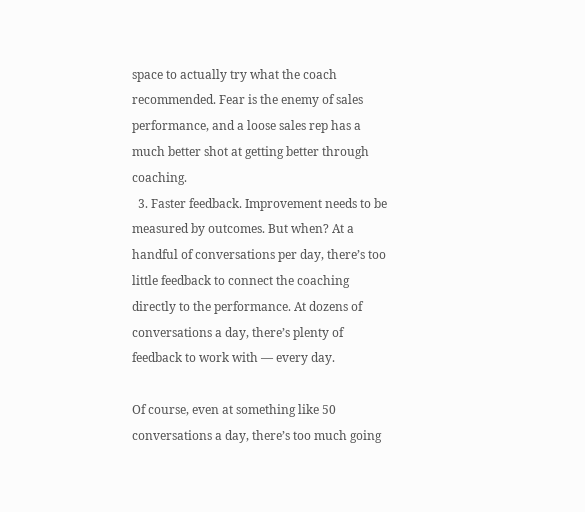space to actually try what the coach recommended. Fear is the enemy of sales performance, and a loose sales rep has a much better shot at getting better through coaching.
  3. Faster feedback. Improvement needs to be measured by outcomes. But when? At a handful of conversations per day, there’s too little feedback to connect the coaching directly to the performance. At dozens of conversations a day, there’s plenty of feedback to work with — every day.

Of course, even at something like 50 conversations a day, there’s too much going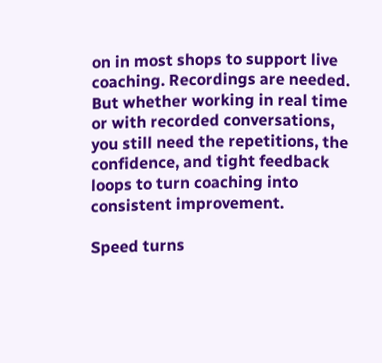on in most shops to support live coaching. Recordings are needed. But whether working in real time or with recorded conversations, you still need the repetitions, the confidence, and tight feedback loops to turn coaching into consistent improvement.

Speed turns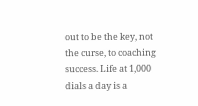out to be the key, not the curse, to coaching success. Life at 1,000 dials a day is a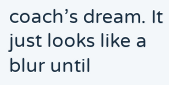coach’s dream. It just looks like a blur until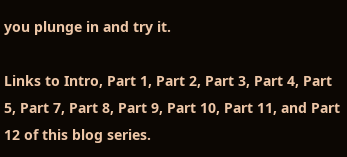you plunge in and try it.

Links to Intro, Part 1, Part 2, Part 3, Part 4, Part 5, Part 7, Part 8, Part 9, Part 10, Part 11, and Part 12 of this blog series.